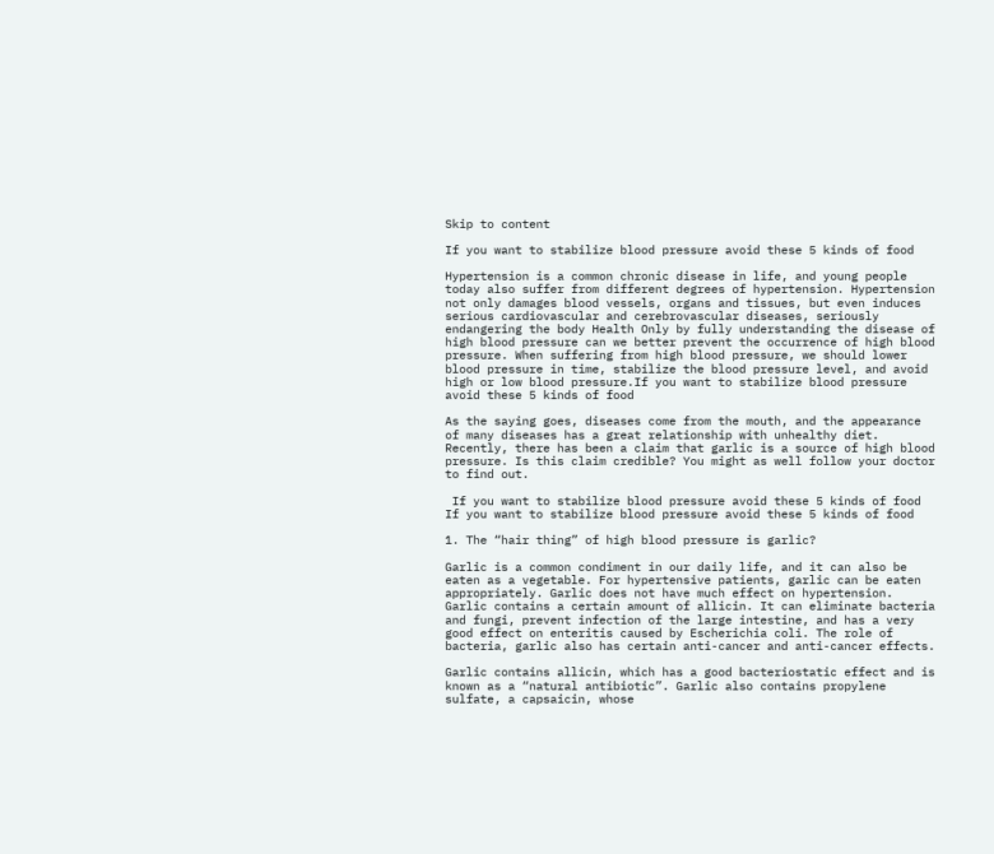Skip to content

If you want to stabilize blood pressure avoid these 5 kinds of food

Hypertension is a common chronic disease in life, and young people today also suffer from different degrees of hypertension. Hypertension not only damages blood vessels, organs and tissues, but even induces serious cardiovascular and cerebrovascular diseases, seriously endangering the body Health Only by fully understanding the disease of high blood pressure can we better prevent the occurrence of high blood pressure. When suffering from high blood pressure, we should lower blood pressure in time, stabilize the blood pressure level, and avoid high or low blood pressure.If you want to stabilize blood pressure avoid these 5 kinds of food

As the saying goes, diseases come from the mouth, and the appearance of many diseases has a great relationship with unhealthy diet. Recently, there has been a claim that garlic is a source of high blood pressure. Is this claim credible? You might as well follow your doctor to find out.

 If you want to stabilize blood pressure avoid these 5 kinds of food
If you want to stabilize blood pressure avoid these 5 kinds of food

1. The “hair thing” of high blood pressure is garlic?

Garlic is a common condiment in our daily life, and it can also be eaten as a vegetable. For hypertensive patients, garlic can be eaten appropriately. Garlic does not have much effect on hypertension. Garlic contains a certain amount of allicin. It can eliminate bacteria and fungi, prevent infection of the large intestine, and has a very good effect on enteritis caused by Escherichia coli. The role of bacteria, garlic also has certain anti-cancer and anti-cancer effects.

Garlic contains allicin, which has a good bacteriostatic effect and is known as a “natural antibiotic”. Garlic also contains propylene sulfate, a capsaicin, whose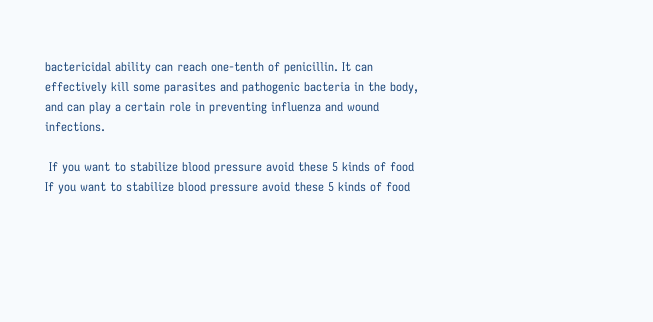bactericidal ability can reach one-tenth of penicillin. It can effectively kill some parasites and pathogenic bacteria in the body, and can play a certain role in preventing influenza and wound infections.

 If you want to stabilize blood pressure avoid these 5 kinds of food
If you want to stabilize blood pressure avoid these 5 kinds of food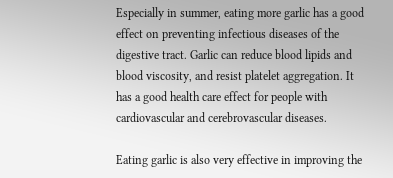Especially in summer, eating more garlic has a good effect on preventing infectious diseases of the digestive tract. Garlic can reduce blood lipids and blood viscosity, and resist platelet aggregation. It has a good health care effect for people with cardiovascular and cerebrovascular diseases.

Eating garlic is also very effective in improving the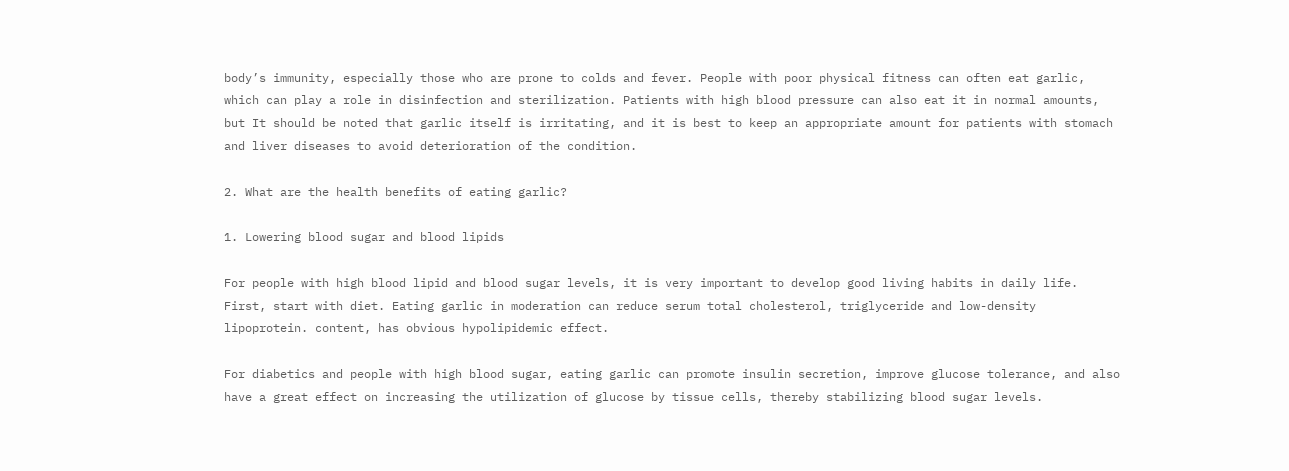body’s immunity, especially those who are prone to colds and fever. People with poor physical fitness can often eat garlic, which can play a role in disinfection and sterilization. Patients with high blood pressure can also eat it in normal amounts, but It should be noted that garlic itself is irritating, and it is best to keep an appropriate amount for patients with stomach and liver diseases to avoid deterioration of the condition.

2. What are the health benefits of eating garlic?

1. Lowering blood sugar and blood lipids

For people with high blood lipid and blood sugar levels, it is very important to develop good living habits in daily life. First, start with diet. Eating garlic in moderation can reduce serum total cholesterol, triglyceride and low-density lipoprotein. content, has obvious hypolipidemic effect.

For diabetics and people with high blood sugar, eating garlic can promote insulin secretion, improve glucose tolerance, and also have a great effect on increasing the utilization of glucose by tissue cells, thereby stabilizing blood sugar levels.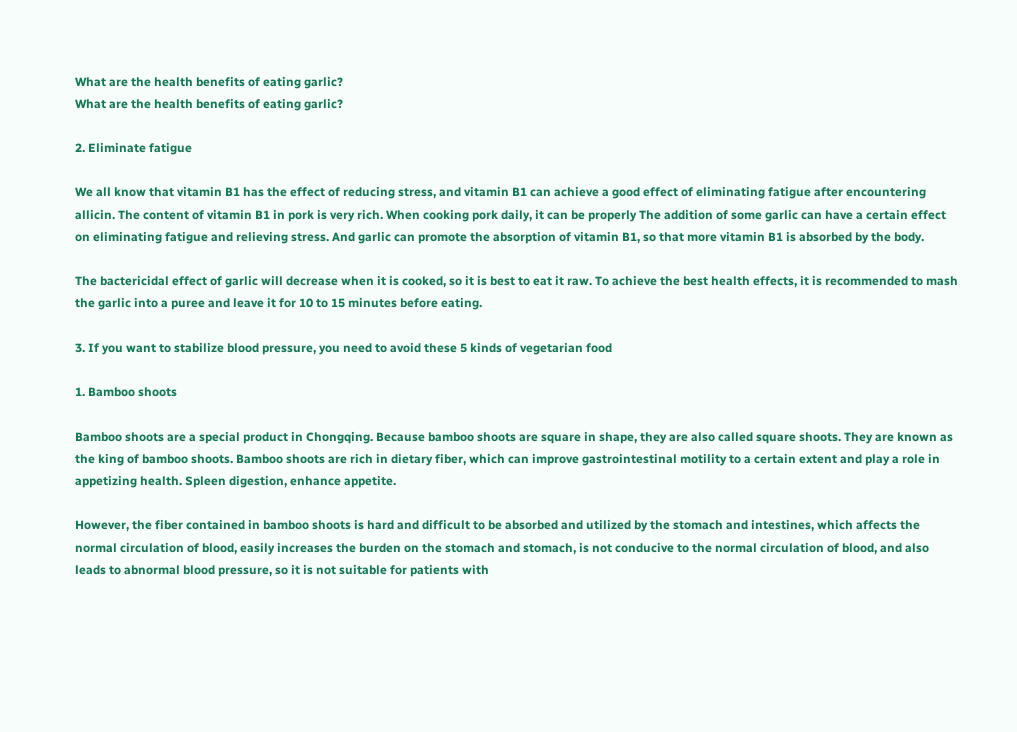What are the health benefits of eating garlic?
What are the health benefits of eating garlic?

2. Eliminate fatigue

We all know that vitamin B1 has the effect of reducing stress, and vitamin B1 can achieve a good effect of eliminating fatigue after encountering allicin. The content of vitamin B1 in pork is very rich. When cooking pork daily, it can be properly The addition of some garlic can have a certain effect on eliminating fatigue and relieving stress. And garlic can promote the absorption of vitamin B1, so that more vitamin B1 is absorbed by the body.

The bactericidal effect of garlic will decrease when it is cooked, so it is best to eat it raw. To achieve the best health effects, it is recommended to mash the garlic into a puree and leave it for 10 to 15 minutes before eating.

3. If you want to stabilize blood pressure, you need to avoid these 5 kinds of vegetarian food

1. Bamboo shoots

Bamboo shoots are a special product in Chongqing. Because bamboo shoots are square in shape, they are also called square shoots. They are known as the king of bamboo shoots. Bamboo shoots are rich in dietary fiber, which can improve gastrointestinal motility to a certain extent and play a role in appetizing health. Spleen digestion, enhance appetite.

However, the fiber contained in bamboo shoots is hard and difficult to be absorbed and utilized by the stomach and intestines, which affects the normal circulation of blood, easily increases the burden on the stomach and stomach, is not conducive to the normal circulation of blood, and also leads to abnormal blood pressure, so it is not suitable for patients with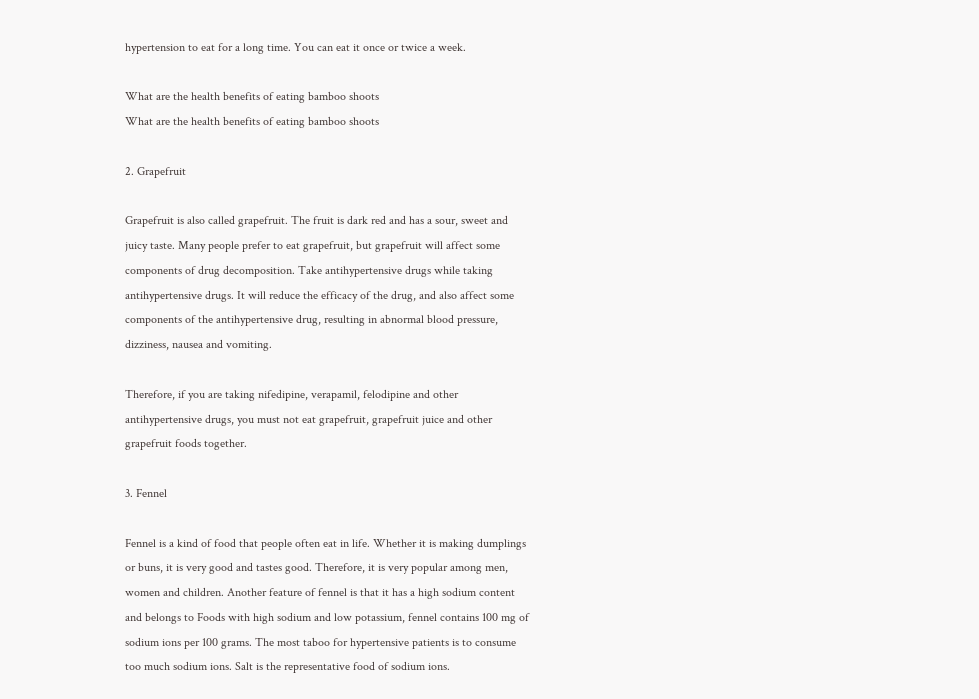hypertension to eat for a long time. You can eat it once or twice a week.

What are the health benefits of eating bamboo shoots
What are the health benefits of eating bamboo shoots

2. Grapefruit

Grapefruit is also called grapefruit. The fruit is dark red and has a sour, sweet and juicy taste. Many people prefer to eat grapefruit, but grapefruit will affect some components of drug decomposition. Take antihypertensive drugs while taking antihypertensive drugs. It will reduce the efficacy of the drug, and also affect some components of the antihypertensive drug, resulting in abnormal blood pressure, dizziness, nausea and vomiting.

Therefore, if you are taking nifedipine, verapamil, felodipine and other antihypertensive drugs, you must not eat grapefruit, grapefruit juice and other grapefruit foods together.

3. Fennel

Fennel is a kind of food that people often eat in life. Whether it is making dumplings or buns, it is very good and tastes good. Therefore, it is very popular among men, women and children. Another feature of fennel is that it has a high sodium content and belongs to Foods with high sodium and low potassium, fennel contains 100 mg of sodium ions per 100 grams. The most taboo for hypertensive patients is to consume too much sodium ions. Salt is the representative food of sodium ions.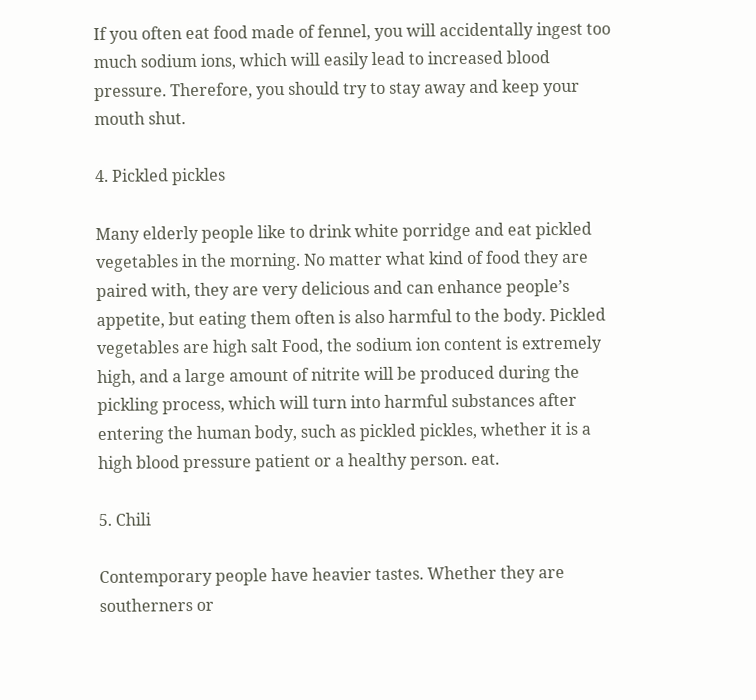If you often eat food made of fennel, you will accidentally ingest too much sodium ions, which will easily lead to increased blood pressure. Therefore, you should try to stay away and keep your mouth shut.

4. Pickled pickles

Many elderly people like to drink white porridge and eat pickled vegetables in the morning. No matter what kind of food they are paired with, they are very delicious and can enhance people’s appetite, but eating them often is also harmful to the body. Pickled vegetables are high salt Food, the sodium ion content is extremely high, and a large amount of nitrite will be produced during the pickling process, which will turn into harmful substances after entering the human body, such as pickled pickles, whether it is a high blood pressure patient or a healthy person. eat.

5. Chili

Contemporary people have heavier tastes. Whether they are southerners or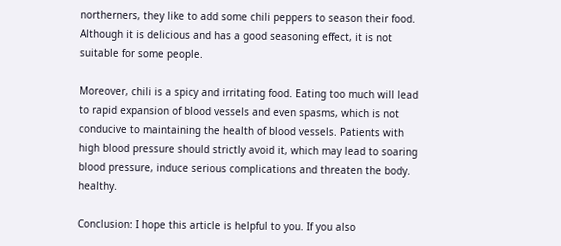northerners, they like to add some chili peppers to season their food. Although it is delicious and has a good seasoning effect, it is not suitable for some people.

Moreover, chili is a spicy and irritating food. Eating too much will lead to rapid expansion of blood vessels and even spasms, which is not conducive to maintaining the health of blood vessels. Patients with high blood pressure should strictly avoid it, which may lead to soaring blood pressure, induce serious complications and threaten the body. healthy.

Conclusion: I hope this article is helpful to you. If you also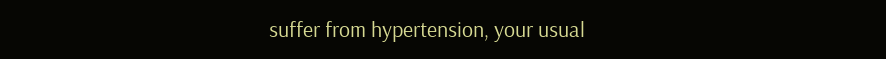suffer from hypertension, your usual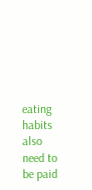eating habits also need to be paid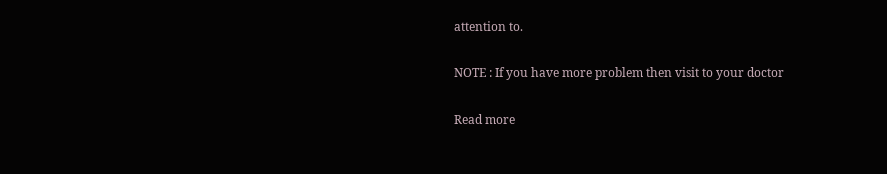attention to.

NOTE : If you have more problem then visit to your doctor

Read more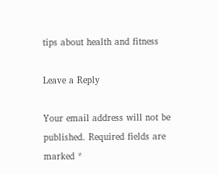tips about health and fitness

Leave a Reply

Your email address will not be published. Required fields are marked *